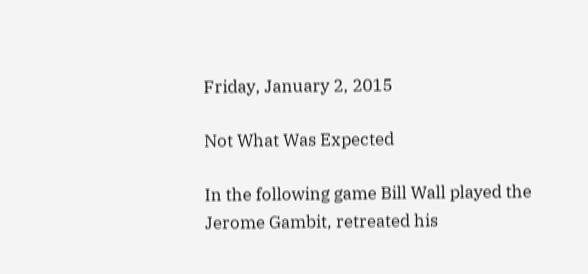Friday, January 2, 2015

Not What Was Expected

In the following game Bill Wall played the Jerome Gambit, retreated his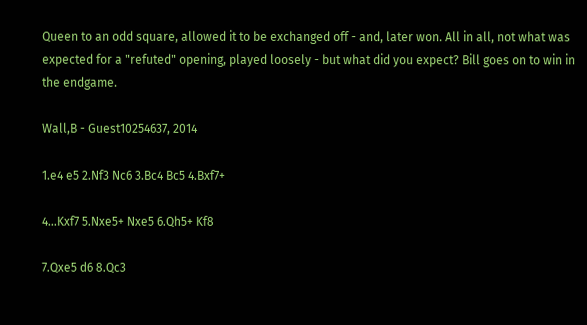Queen to an odd square, allowed it to be exchanged off - and, later won. All in all, not what was expected for a "refuted" opening, played loosely - but what did you expect? Bill goes on to win in the endgame.

Wall,B - Guest10254637, 2014

1.e4 e5 2.Nf3 Nc6 3.Bc4 Bc5 4.Bxf7+

4...Kxf7 5.Nxe5+ Nxe5 6.Qh5+ Kf8

7.Qxe5 d6 8.Qc3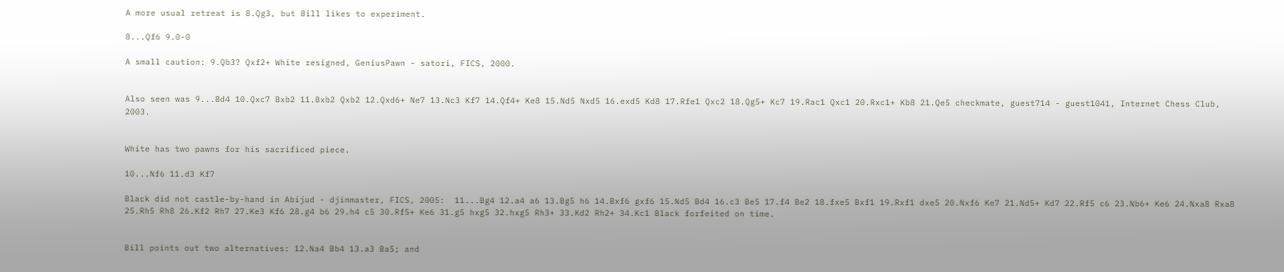A more usual retreat is 8.Qg3, but Bill likes to experiment.

8...Qf6 9.0-0

A small caution: 9.Qb3? Qxf2+ White resigned, GeniusPawn - satori, FICS, 2000.


Also seen was 9...Bd4 10.Qxc7 Bxb2 11.Bxb2 Qxb2 12.Qxd6+ Ne7 13.Nc3 Kf7 14.Qf4+ Ke8 15.Nd5 Nxd5 16.exd5 Kd8 17.Rfe1 Qxc2 18.Qg5+ Kc7 19.Rac1 Qxc1 20.Rxc1+ Kb8 21.Qe5 checkmate, guest714 - guest1041, Internet Chess Club, 2003.


White has two pawns for his sacrificed piece.

10...Nf6 11.d3 Kf7

Black did not castle-by-hand in Abijud - djinmaster, FICS, 2005:  11...Bg4 12.a4 a6 13.Bg5 h6 14.Bxf6 gxf6 15.Nd5 Bd4 16.c3 Be5 17.f4 Be2 18.fxe5 Bxf1 19.Rxf1 dxe5 20.Nxf6 Ke7 21.Nd5+ Kd7 22.Rf5 c6 23.Nb6+ Ke6 24.Nxa8 Rxa8 25.Rh5 Rh8 26.Kf2 Rh7 27.Ke3 Kf6 28.g4 b6 29.h4 c5 30.Rf5+ Ke6 31.g5 hxg5 32.hxg5 Rh3+ 33.Kd2 Rh2+ 34.Kc1 Black forfeited on time.


Bill points out two alternatives: 12.Na4 Bb4 13.a3 Ba5; and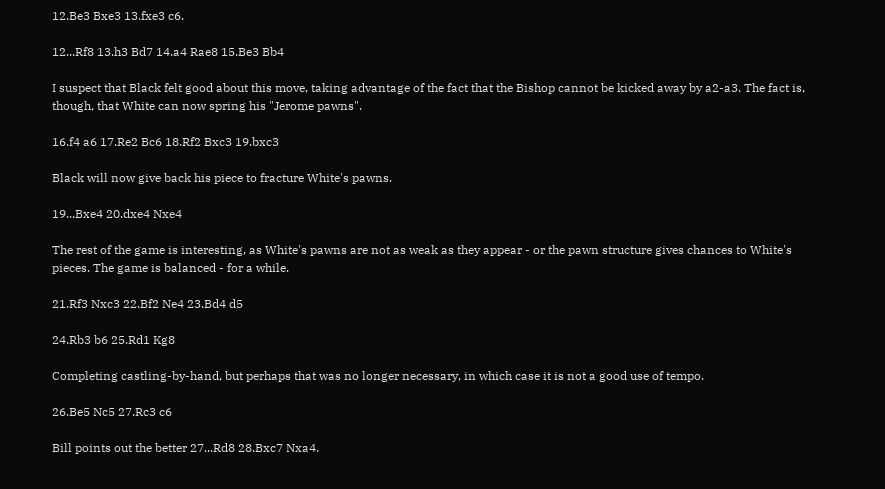12.Be3 Bxe3 13.fxe3 c6.

12...Rf8 13.h3 Bd7 14.a4 Rae8 15.Be3 Bb4

I suspect that Black felt good about this move, taking advantage of the fact that the Bishop cannot be kicked away by a2-a3. The fact is, though, that White can now spring his "Jerome pawns".

16.f4 a6 17.Re2 Bc6 18.Rf2 Bxc3 19.bxc3

Black will now give back his piece to fracture White's pawns.

19...Bxe4 20.dxe4 Nxe4

The rest of the game is interesting, as White's pawns are not as weak as they appear - or the pawn structure gives chances to White's pieces. The game is balanced - for a while.

21.Rf3 Nxc3 22.Bf2 Ne4 23.Bd4 d5

24.Rb3 b6 25.Rd1 Kg8

Completing castling-by-hand, but perhaps that was no longer necessary, in which case it is not a good use of tempo.

26.Be5 Nc5 27.Rc3 c6

Bill points out the better 27...Rd8 28.Bxc7 Nxa4.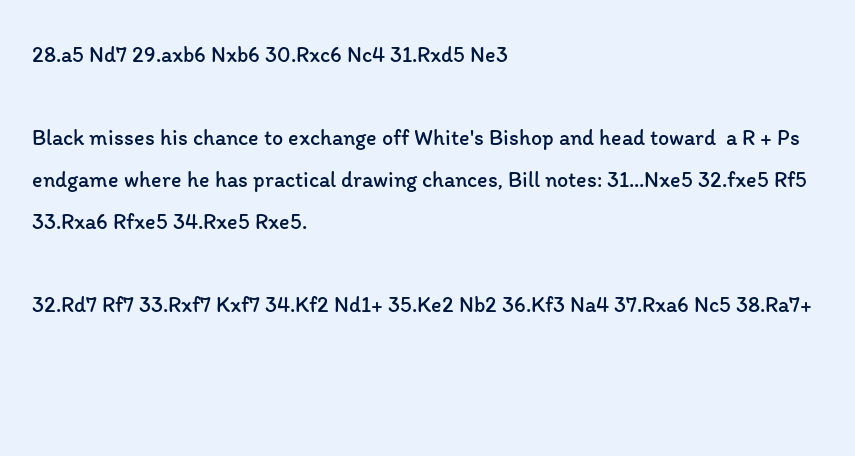28.a5 Nd7 29.axb6 Nxb6 30.Rxc6 Nc4 31.Rxd5 Ne3

Black misses his chance to exchange off White's Bishop and head toward  a R + Ps endgame where he has practical drawing chances, Bill notes: 31...Nxe5 32.fxe5 Rf5 33.Rxa6 Rfxe5 34.Rxe5 Rxe5.

32.Rd7 Rf7 33.Rxf7 Kxf7 34.Kf2 Nd1+ 35.Ke2 Nb2 36.Kf3 Na4 37.Rxa6 Nc5 38.Ra7+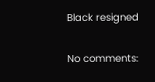Black resigned

No comments: